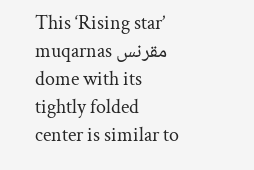This ‘Rising star’ muqarnas مقرنس dome with its tightly folded center is similar to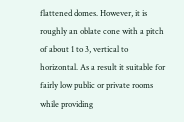flattened domes. However, it is roughly an oblate cone with a pitch of about 1 to 3, vertical to horizontal. As a result it suitable for fairly low public or private rooms while providing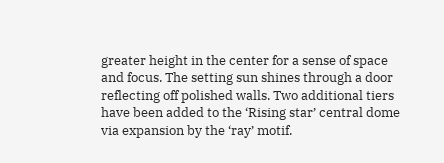greater height in the center for a sense of space and focus. The setting sun shines through a door reflecting off polished walls. Two additional tiers have been added to the ‘Rising star’ central dome via expansion by the ‘ray’ motif.